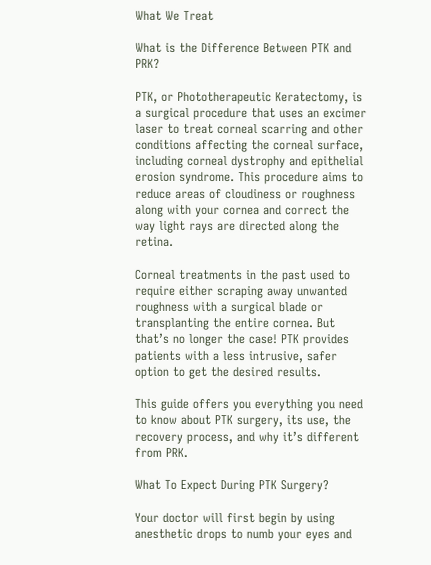What We Treat

What is the Difference Between PTK and PRK?

PTK, or Phototherapeutic Keratectomy, is a surgical procedure that uses an excimer laser to treat corneal scarring and other conditions affecting the corneal surface, including corneal dystrophy and epithelial erosion syndrome. This procedure aims to reduce areas of cloudiness or roughness along with your cornea and correct the way light rays are directed along the retina.

Corneal treatments in the past used to require either scraping away unwanted roughness with a surgical blade or transplanting the entire cornea. But that’s no longer the case! PTK provides patients with a less intrusive, safer option to get the desired results.

This guide offers you everything you need to know about PTK surgery, its use, the recovery process, and why it’s different from PRK.

What To Expect During PTK Surgery?

Your doctor will first begin by using anesthetic drops to numb your eyes and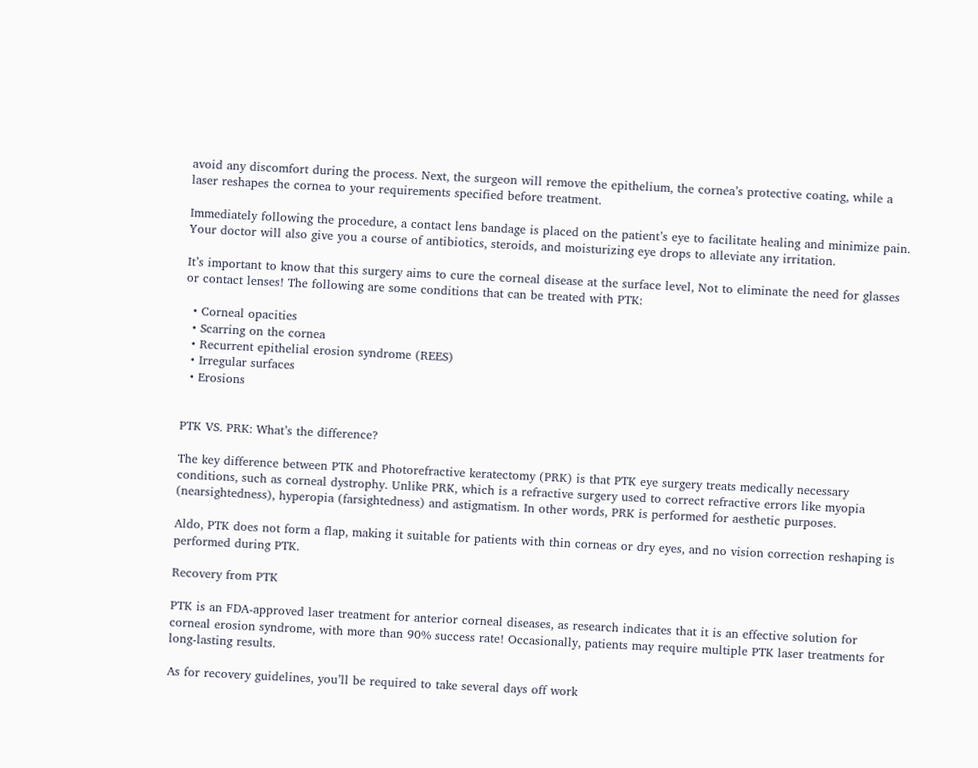avoid any discomfort during the process. Next, the surgeon will remove the epithelium, the cornea’s protective coating, while a laser reshapes the cornea to your requirements specified before treatment.

Immediately following the procedure, a contact lens bandage is placed on the patient’s eye to facilitate healing and minimize pain. Your doctor will also give you a course of antibiotics, steroids, and moisturizing eye drops to alleviate any irritation.

It’s important to know that this surgery aims to cure the corneal disease at the surface level, Not to eliminate the need for glasses or contact lenses! The following are some conditions that can be treated with PTK:

  • Corneal opacities
  • Scarring on the cornea
  • Recurrent epithelial erosion syndrome (REES)
  • Irregular surfaces
  • Erosions


PTK VS. PRK: What’s the difference?

The key difference between PTK and Photorefractive keratectomy (PRK) is that PTK eye surgery treats medically necessary conditions, such as corneal dystrophy. Unlike PRK, which is a refractive surgery used to correct refractive errors like myopia (nearsightedness), hyperopia (farsightedness) and astigmatism. In other words, PRK is performed for aesthetic purposes.

Aldo, PTK does not form a flap, making it suitable for patients with thin corneas or dry eyes, and no vision correction reshaping is performed during PTK.

Recovery from PTK

PTK is an FDA-approved laser treatment for anterior corneal diseases, as research indicates that it is an effective solution for corneal erosion syndrome, with more than 90% success rate! Occasionally, patients may require multiple PTK laser treatments for long-lasting results.

As for recovery guidelines, you’ll be required to take several days off work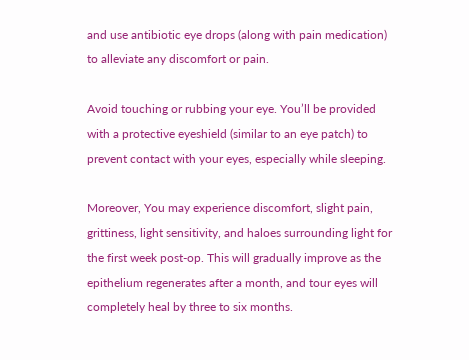and use antibiotic eye drops (along with pain medication) to alleviate any discomfort or pain.

Avoid touching or rubbing your eye. You’ll be provided with a protective eyeshield (similar to an eye patch) to prevent contact with your eyes, especially while sleeping.

Moreover, You may experience discomfort, slight pain, grittiness, light sensitivity, and haloes surrounding light for the first week post-op. This will gradually improve as the epithelium regenerates after a month, and tour eyes will completely heal by three to six months.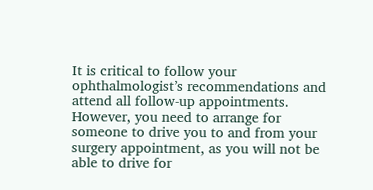It is critical to follow your ophthalmologist’s recommendations and attend all follow-up appointments. However, you need to arrange for someone to drive you to and from your surgery appointment, as you will not be able to drive for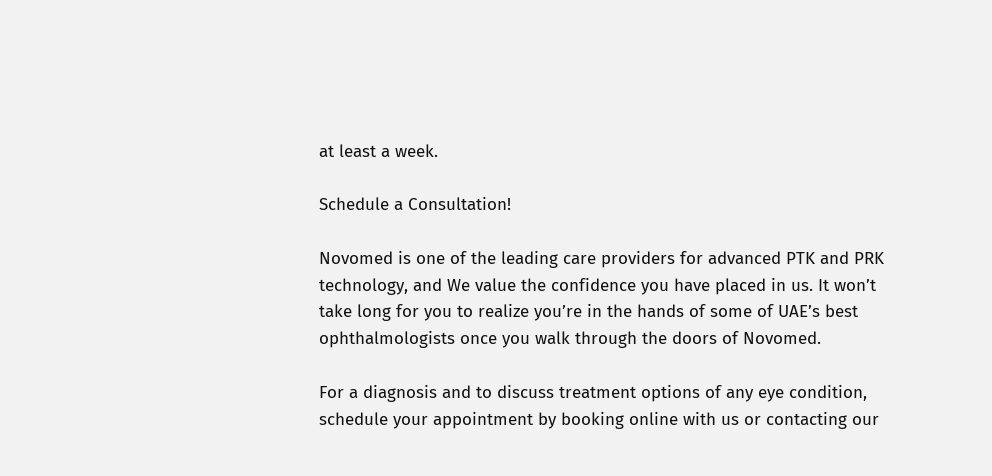at least a week.

Schedule a Consultation!

Novomed is one of the leading care providers for advanced PTK and PRK technology, and We value the confidence you have placed in us. It won’t take long for you to realize you’re in the hands of some of UAE’s best ophthalmologists once you walk through the doors of Novomed.

For a diagnosis and to discuss treatment options of any eye condition, schedule your appointment by booking online with us or contacting our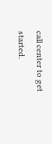call center to get started.